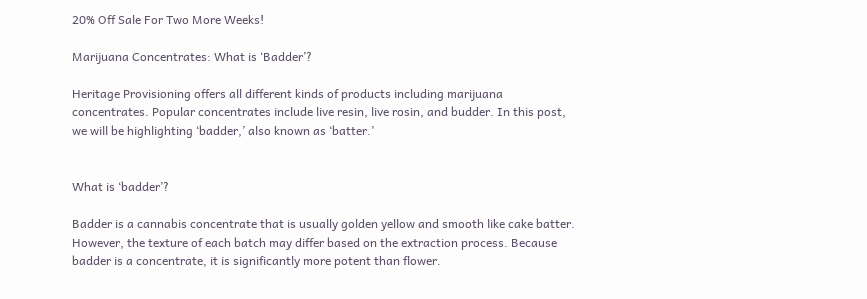20% Off Sale For Two More Weeks!

Marijuana Concentrates: What is ‘Badder’?

Heritage Provisioning offers all different kinds of products including marijuana concentrates. Popular concentrates include live resin, live rosin, and budder. In this post, we will be highlighting ‘badder,’ also known as ‘batter.’


What is ‘badder’?

Badder is a cannabis concentrate that is usually golden yellow and smooth like cake batter. However, the texture of each batch may differ based on the extraction process. Because badder is a concentrate, it is significantly more potent than flower.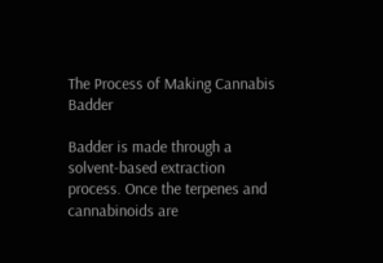The Process of Making Cannabis Badder

Badder is made through a solvent-based extraction process. Once the terpenes and cannabinoids are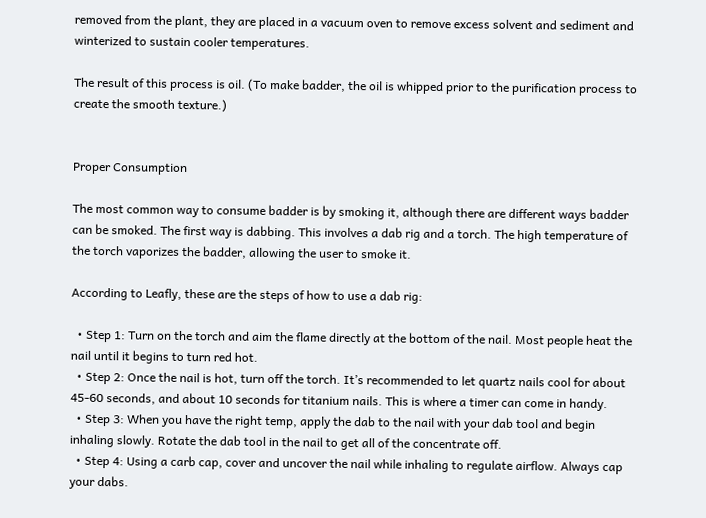removed from the plant, they are placed in a vacuum oven to remove excess solvent and sediment and winterized to sustain cooler temperatures.

The result of this process is oil. (To make badder, the oil is whipped prior to the purification process to create the smooth texture.)


Proper Consumption

The most common way to consume badder is by smoking it, although there are different ways badder can be smoked. The first way is dabbing. This involves a dab rig and a torch. The high temperature of the torch vaporizes the badder, allowing the user to smoke it.

According to Leafly, these are the steps of how to use a dab rig:

  • Step 1: Turn on the torch and aim the flame directly at the bottom of the nail. Most people heat the nail until it begins to turn red hot.
  • Step 2: Once the nail is hot, turn off the torch. It’s recommended to let quartz nails cool for about 45-60 seconds, and about 10 seconds for titanium nails. This is where a timer can come in handy.
  • Step 3: When you have the right temp, apply the dab to the nail with your dab tool and begin inhaling slowly. Rotate the dab tool in the nail to get all of the concentrate off.
  • Step 4: Using a carb cap, cover and uncover the nail while inhaling to regulate airflow. Always cap your dabs.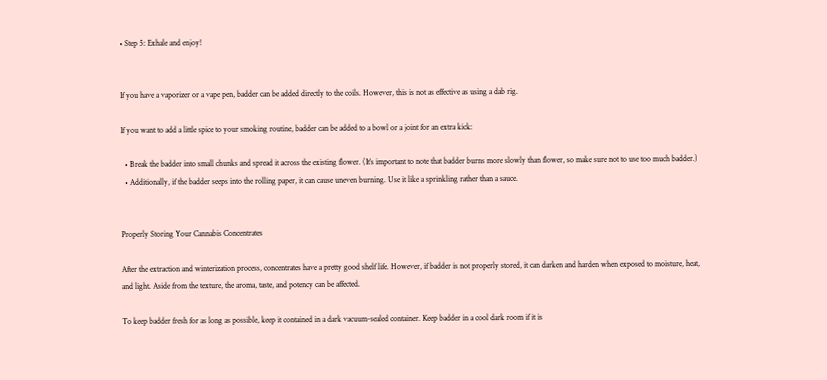• Step 5: Exhale and enjoy!


If you have a vaporizer or a vape pen, badder can be added directly to the coils. However, this is not as effective as using a dab rig.

If you want to add a little spice to your smoking routine, badder can be added to a bowl or a joint for an extra kick:

  • Break the badder into small chunks and spread it across the existing flower. (It’s important to note that badder burns more slowly than flower, so make sure not to use too much badder.)
  • Additionally, if the badder seeps into the rolling paper, it can cause uneven burning. Use it like a sprinkling rather than a sauce.


Properly Storing Your Cannabis Concentrates

After the extraction and winterization process, concentrates have a pretty good shelf life. However, if badder is not properly stored, it can darken and harden when exposed to moisture, heat, and light. Aside from the texture, the aroma, taste, and potency can be affected.

To keep badder fresh for as long as possible, keep it contained in a dark vacuum-sealed container. Keep badder in a cool dark room if it is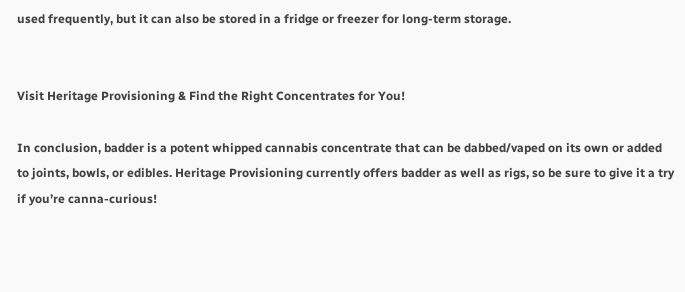used frequently, but it can also be stored in a fridge or freezer for long-term storage.


Visit Heritage Provisioning & Find the Right Concentrates for You!

In conclusion, badder is a potent whipped cannabis concentrate that can be dabbed/vaped on its own or added to joints, bowls, or edibles. Heritage Provisioning currently offers badder as well as rigs, so be sure to give it a try if you’re canna-curious!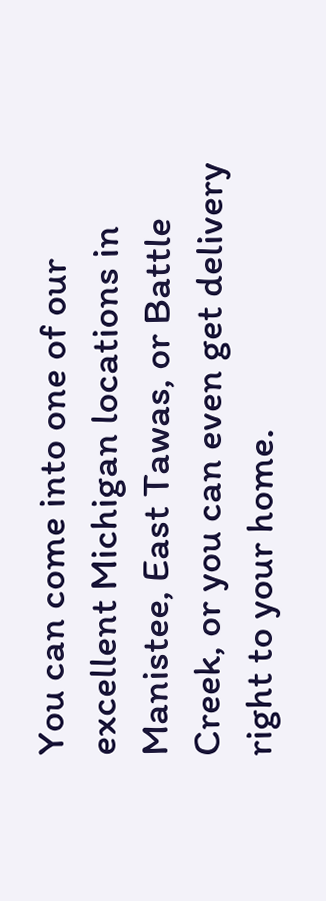You can come into one of our excellent Michigan locations in Manistee, East Tawas, or Battle Creek, or you can even get delivery right to your home.